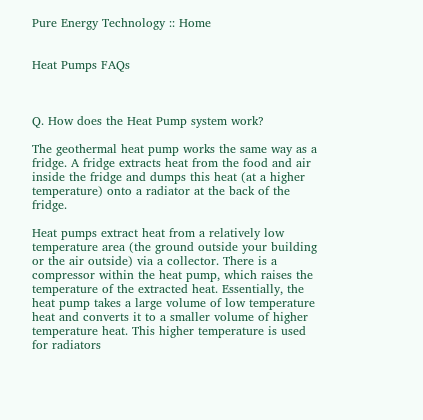Pure Energy Technology :: Home


Heat Pumps FAQs



Q. How does the Heat Pump system work?

The geothermal heat pump works the same way as a fridge. A fridge extracts heat from the food and air inside the fridge and dumps this heat (at a higher temperature) onto a radiator at the back of the fridge.

Heat pumps extract heat from a relatively low temperature area (the ground outside your building or the air outside) via a collector. There is a compressor within the heat pump, which raises the temperature of the extracted heat. Essentially, the heat pump takes a large volume of low temperature heat and converts it to a smaller volume of higher temperature heat. This higher temperature is used for radiators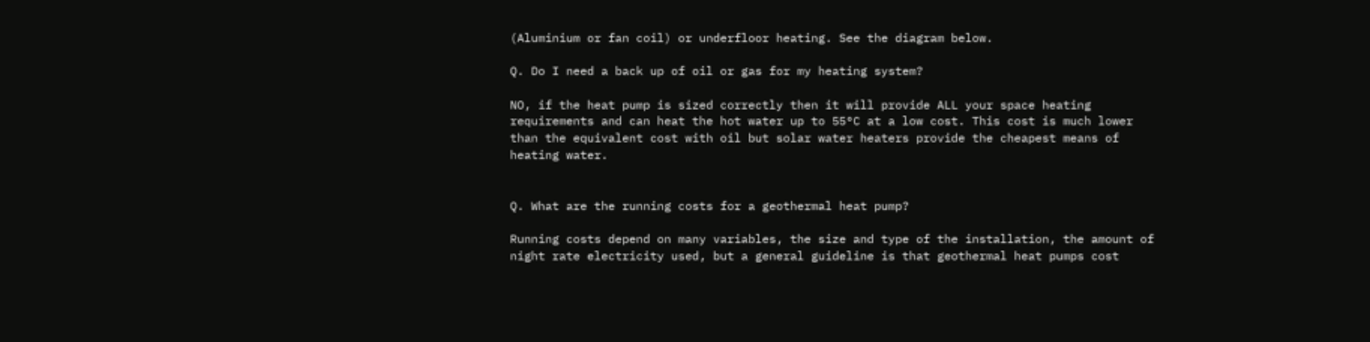(Aluminium or fan coil) or underfloor heating. See the diagram below.

Q. Do I need a back up of oil or gas for my heating system?

NO, if the heat pump is sized correctly then it will provide ALL your space heating requirements and can heat the hot water up to 55°C at a low cost. This cost is much lower than the equivalent cost with oil but solar water heaters provide the cheapest means of heating water.


Q. What are the running costs for a geothermal heat pump?

Running costs depend on many variables, the size and type of the installation, the amount of night rate electricity used, but a general guideline is that geothermal heat pumps cost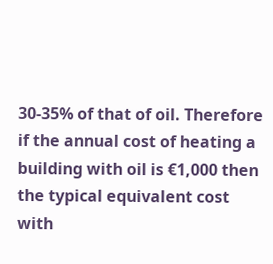30-35% of that of oil. Therefore if the annual cost of heating a building with oil is €1,000 then the typical equivalent cost with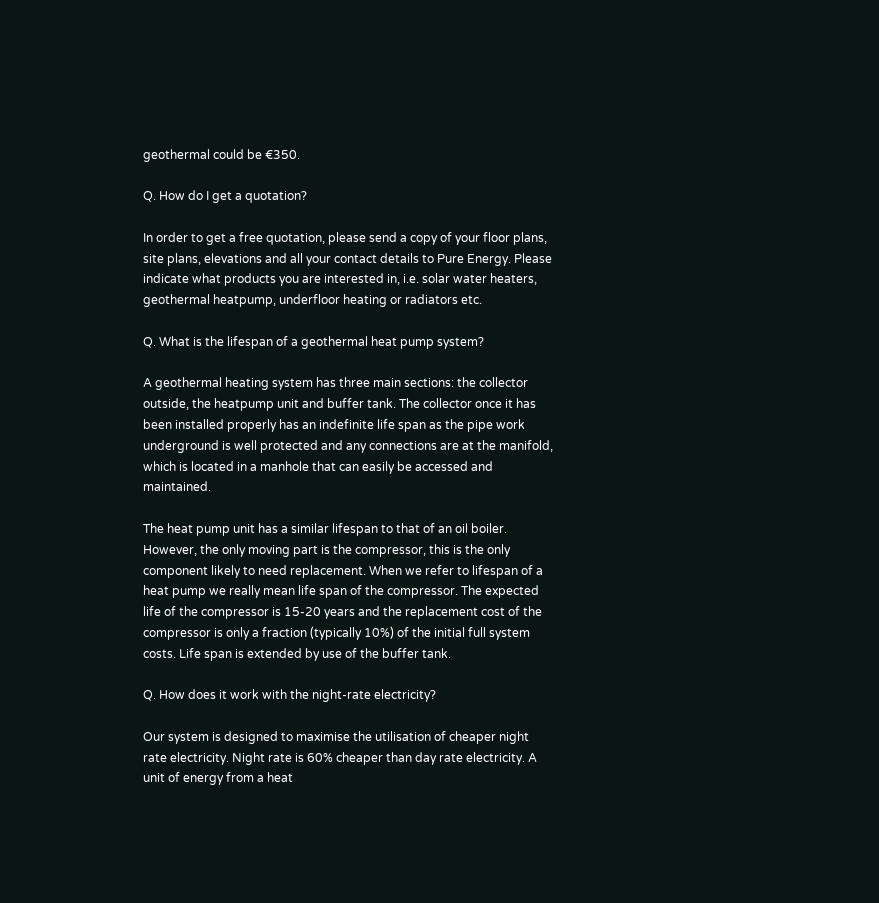geothermal could be €350.

Q. How do I get a quotation?

In order to get a free quotation, please send a copy of your floor plans, site plans, elevations and all your contact details to Pure Energy. Please indicate what products you are interested in, i.e. solar water heaters, geothermal heatpump, underfloor heating or radiators etc.

Q. What is the lifespan of a geothermal heat pump system?

A geothermal heating system has three main sections: the collector outside, the heatpump unit and buffer tank. The collector once it has been installed properly has an indefinite life span as the pipe work underground is well protected and any connections are at the manifold, which is located in a manhole that can easily be accessed and maintained.

The heat pump unit has a similar lifespan to that of an oil boiler. However, the only moving part is the compressor, this is the only component likely to need replacement. When we refer to lifespan of a heat pump we really mean life span of the compressor. The expected life of the compressor is 15-20 years and the replacement cost of the compressor is only a fraction (typically 10%) of the initial full system costs. Life span is extended by use of the buffer tank.

Q. How does it work with the night-rate electricity?

Our system is designed to maximise the utilisation of cheaper night rate electricity. Night rate is 60% cheaper than day rate electricity. A unit of energy from a heat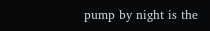pump by night is the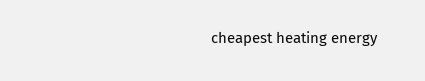cheapest heating energy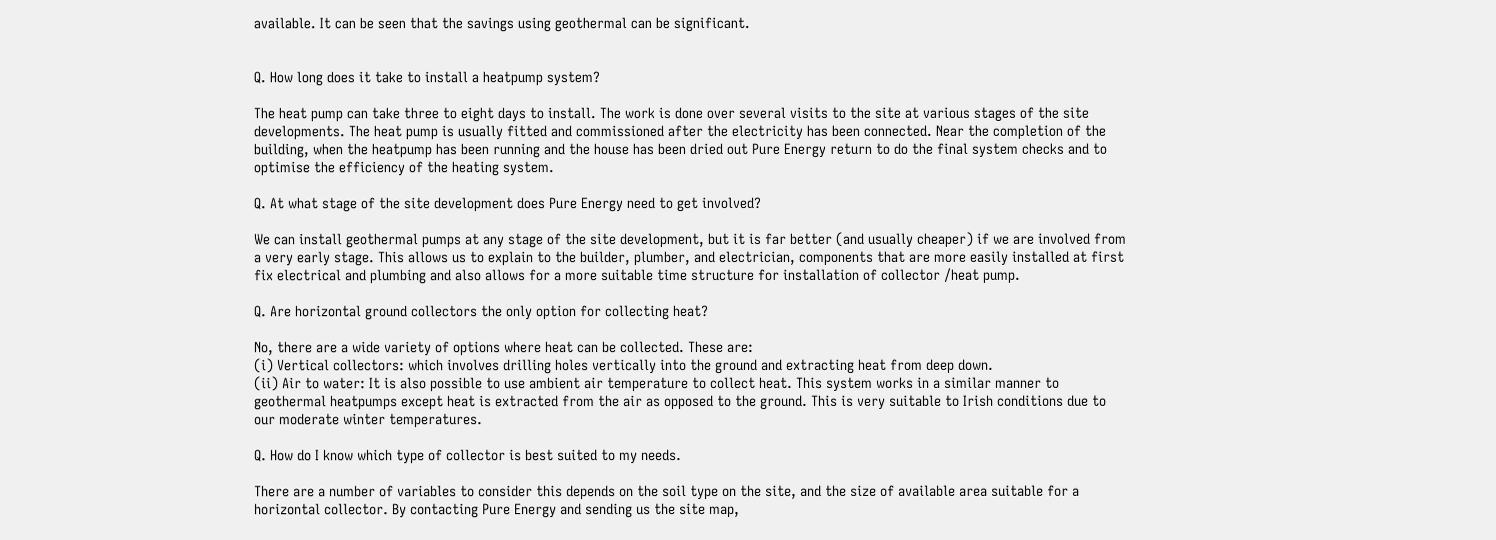available. It can be seen that the savings using geothermal can be significant.


Q. How long does it take to install a heatpump system?

The heat pump can take three to eight days to install. The work is done over several visits to the site at various stages of the site developments. The heat pump is usually fitted and commissioned after the electricity has been connected. Near the completion of the building, when the heatpump has been running and the house has been dried out Pure Energy return to do the final system checks and to optimise the efficiency of the heating system.

Q. At what stage of the site development does Pure Energy need to get involved?

We can install geothermal pumps at any stage of the site development, but it is far better (and usually cheaper) if we are involved from a very early stage. This allows us to explain to the builder, plumber, and electrician, components that are more easily installed at first fix electrical and plumbing and also allows for a more suitable time structure for installation of collector /heat pump.

Q. Are horizontal ground collectors the only option for collecting heat?

No, there are a wide variety of options where heat can be collected. These are:
(i) Vertical collectors: which involves drilling holes vertically into the ground and extracting heat from deep down.
(ii) Air to water: It is also possible to use ambient air temperature to collect heat. This system works in a similar manner to geothermal heatpumps except heat is extracted from the air as opposed to the ground. This is very suitable to Irish conditions due to our moderate winter temperatures.

Q. How do I know which type of collector is best suited to my needs.

There are a number of variables to consider this depends on the soil type on the site, and the size of available area suitable for a horizontal collector. By contacting Pure Energy and sending us the site map,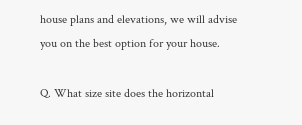house plans and elevations, we will advise you on the best option for your house.

Q. What size site does the horizontal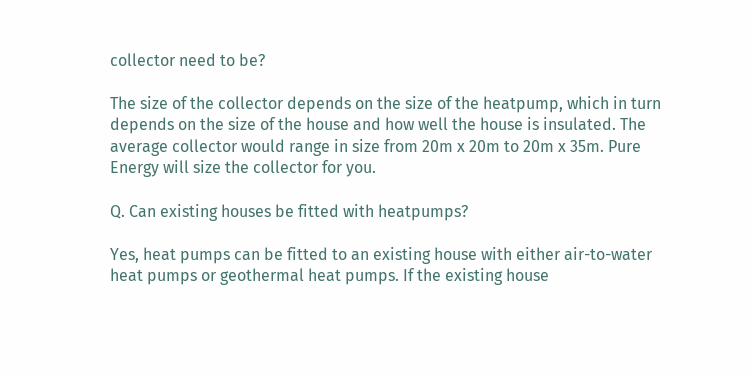collector need to be?

The size of the collector depends on the size of the heatpump, which in turn depends on the size of the house and how well the house is insulated. The average collector would range in size from 20m x 20m to 20m x 35m. Pure Energy will size the collector for you.

Q. Can existing houses be fitted with heatpumps?

Yes, heat pumps can be fitted to an existing house with either air-to-water heat pumps or geothermal heat pumps. If the existing house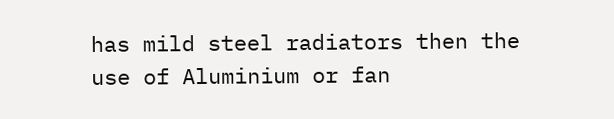has mild steel radiators then the use of Aluminium or fan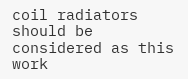coil radiators should be considered as this work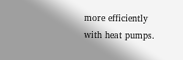more efficiently with heat pumps.